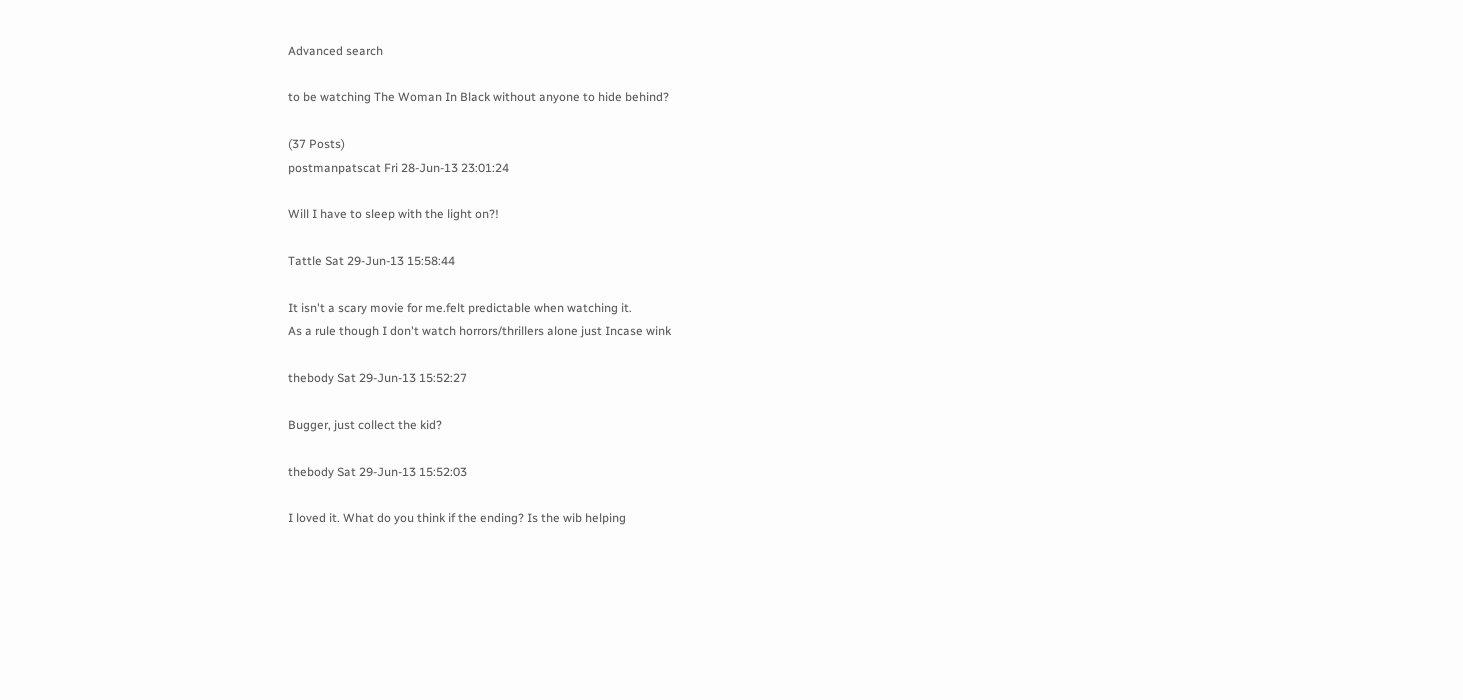Advanced search

to be watching The Woman In Black without anyone to hide behind?

(37 Posts)
postmanpatscat Fri 28-Jun-13 23:01:24

Will I have to sleep with the light on?!

Tattle Sat 29-Jun-13 15:58:44

It isn't a scary movie for me.felt predictable when watching it.
As a rule though I don't watch horrors/thrillers alone just Incase wink

thebody Sat 29-Jun-13 15:52:27

Bugger, just collect the kid?

thebody Sat 29-Jun-13 15:52:03

I loved it. What do you think if the ending? Is the wib helping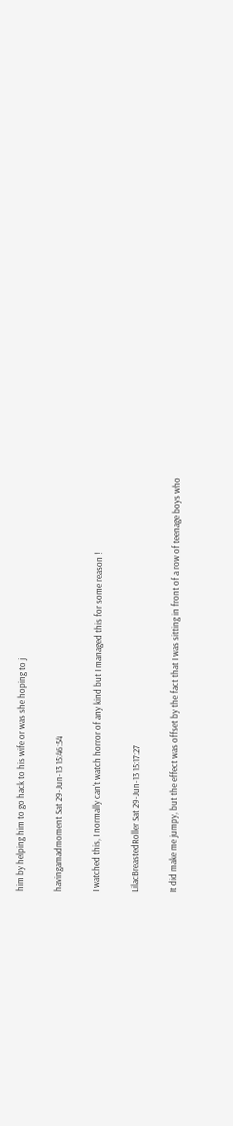him by helping him to go hack to his wife or was she hoping to j

havingamadmoment Sat 29-Jun-13 15:46:54

I watched this, I normally can't watch horror of any kind but I managed this for some reason !

LilacBreastedRoller Sat 29-Jun-13 15:17:27

It did make me jumpy, but the effect was offset by the fact that I was sitting in front of a row of teenage boys who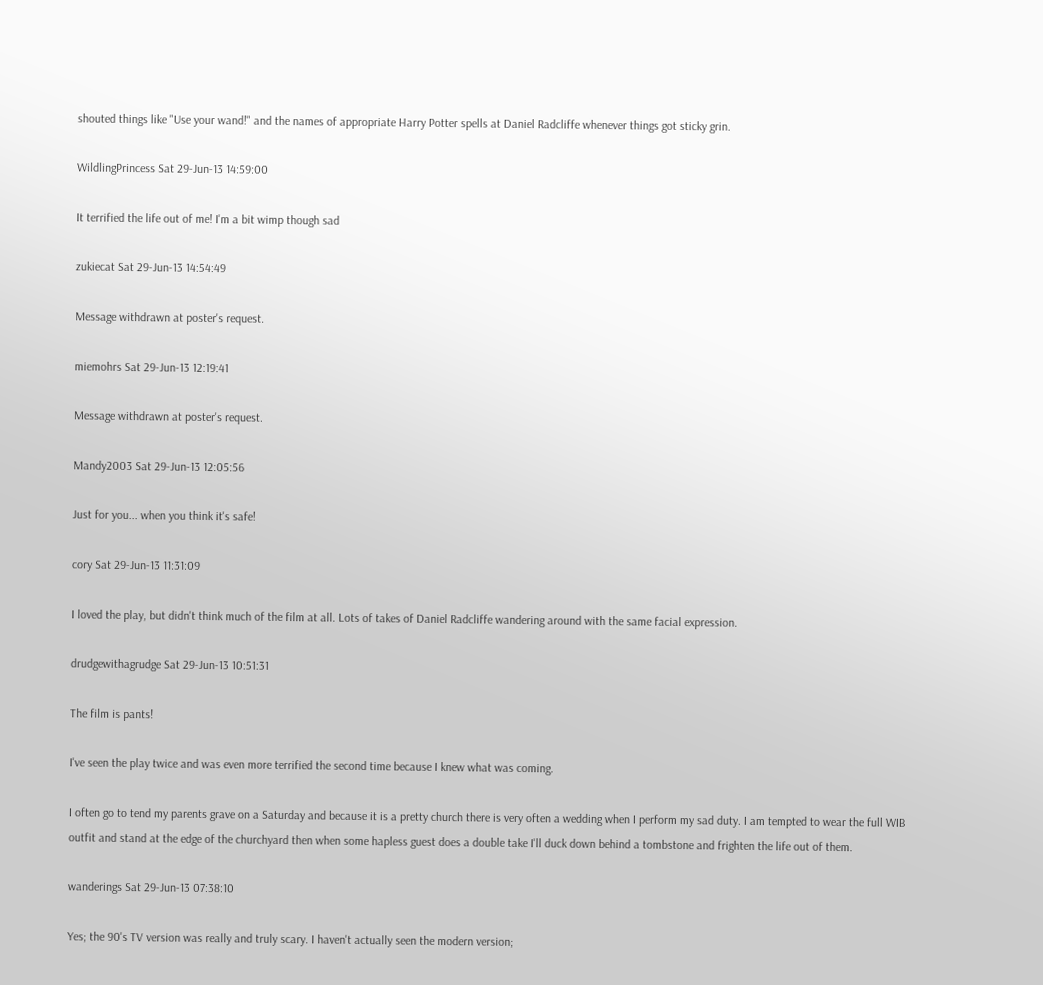shouted things like "Use your wand!" and the names of appropriate Harry Potter spells at Daniel Radcliffe whenever things got sticky grin.

WildlingPrincess Sat 29-Jun-13 14:59:00

It terrified the life out of me! I'm a bit wimp though sad

zukiecat Sat 29-Jun-13 14:54:49

Message withdrawn at poster's request.

miemohrs Sat 29-Jun-13 12:19:41

Message withdrawn at poster's request.

Mandy2003 Sat 29-Jun-13 12:05:56

Just for you... when you think it's safe!

cory Sat 29-Jun-13 11:31:09

I loved the play, but didn't think much of the film at all. Lots of takes of Daniel Radcliffe wandering around with the same facial expression.

drudgewithagrudge Sat 29-Jun-13 10:51:31

The film is pants!

I've seen the play twice and was even more terrified the second time because I knew what was coming.

I often go to tend my parents grave on a Saturday and because it is a pretty church there is very often a wedding when I perform my sad duty. I am tempted to wear the full WIB outfit and stand at the edge of the churchyard then when some hapless guest does a double take I'll duck down behind a tombstone and frighten the life out of them.

wanderings Sat 29-Jun-13 07:38:10

Yes; the 90's TV version was really and truly scary. I haven't actually seen the modern version;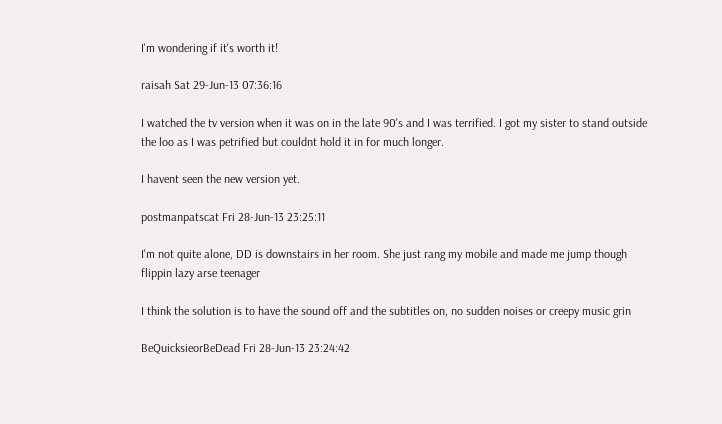I'm wondering if it's worth it!

raisah Sat 29-Jun-13 07:36:16

I watched the tv version when it was on in the late 90's and I was terrified. I got my sister to stand outside the loo as I was petrified but couldnt hold it in for much longer.

I havent seen the new version yet.

postmanpatscat Fri 28-Jun-13 23:25:11

I'm not quite alone, DD is downstairs in her room. She just rang my mobile and made me jump though flippin lazy arse teenager

I think the solution is to have the sound off and the subtitles on, no sudden noises or creepy music grin

BeQuicksieorBeDead Fri 28-Jun-13 23:24:42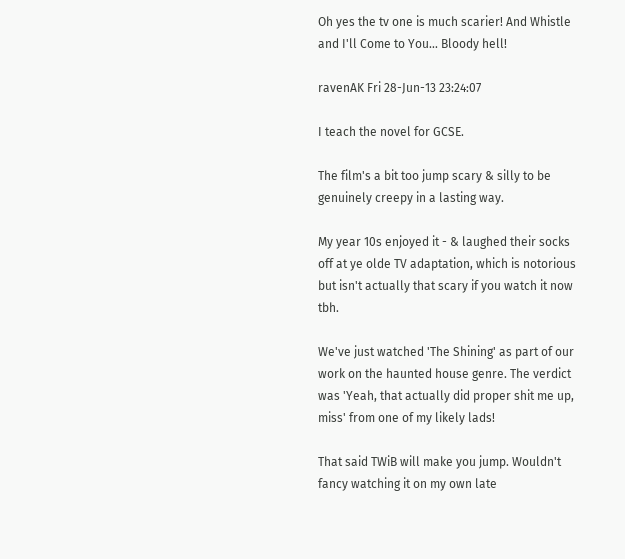Oh yes the tv one is much scarier! And Whistle and I'll Come to You... Bloody hell!

ravenAK Fri 28-Jun-13 23:24:07

I teach the novel for GCSE.

The film's a bit too jump scary & silly to be genuinely creepy in a lasting way.

My year 10s enjoyed it - & laughed their socks off at ye olde TV adaptation, which is notorious but isn't actually that scary if you watch it now tbh.

We've just watched 'The Shining' as part of our work on the haunted house genre. The verdict was 'Yeah, that actually did proper shit me up, miss' from one of my likely lads!

That said TWiB will make you jump. Wouldn't fancy watching it on my own late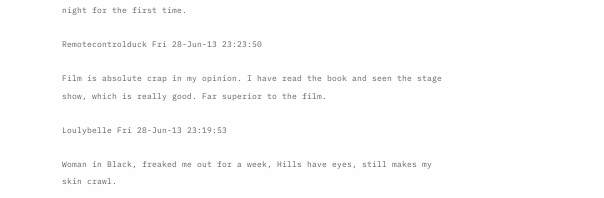night for the first time.

Remotecontrolduck Fri 28-Jun-13 23:23:50

Film is absolute crap in my opinion. I have read the book and seen the stage show, which is really good. Far superior to the film.

Loulybelle Fri 28-Jun-13 23:19:53

Woman in Black, freaked me out for a week, Hills have eyes, still makes my skin crawl.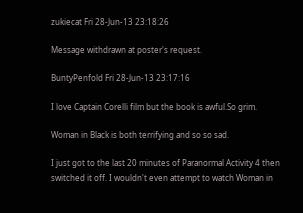zukiecat Fri 28-Jun-13 23:18:26

Message withdrawn at poster's request.

BuntyPenfold Fri 28-Jun-13 23:17:16

I love Captain Corelli film but the book is awful.So grim.

Woman in Black is both terrifying and so so sad.

I just got to the last 20 minutes of Paranormal Activity 4 then switched it off. I wouldn't even attempt to watch Woman in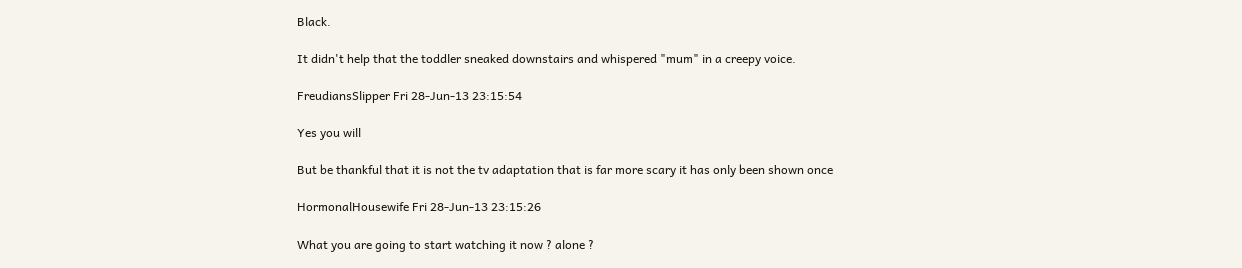Black.

It didn't help that the toddler sneaked downstairs and whispered "mum" in a creepy voice.

FreudiansSlipper Fri 28-Jun-13 23:15:54

Yes you will

But be thankful that it is not the tv adaptation that is far more scary it has only been shown once

HormonalHousewife Fri 28-Jun-13 23:15:26

What you are going to start watching it now ? alone ?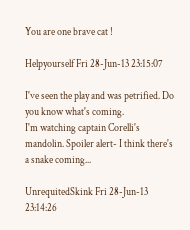You are one brave cat !

Helpyourself Fri 28-Jun-13 23:15:07

I've seen the play and was petrified. Do you know what's coming.
I'm watching captain Corelli's mandolin. Spoiler alert- I think there's a snake coming...

UnrequitedSkink Fri 28-Jun-13 23:14:26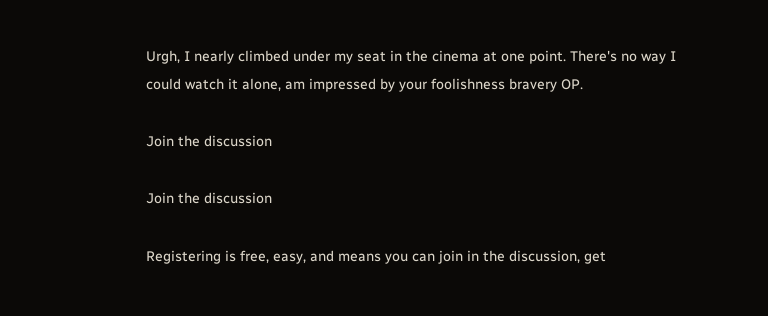Urgh, I nearly climbed under my seat in the cinema at one point. There's no way I could watch it alone, am impressed by your foolishness bravery OP.

Join the discussion

Join the discussion

Registering is free, easy, and means you can join in the discussion, get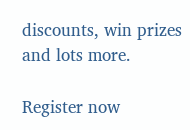discounts, win prizes and lots more.

Register now